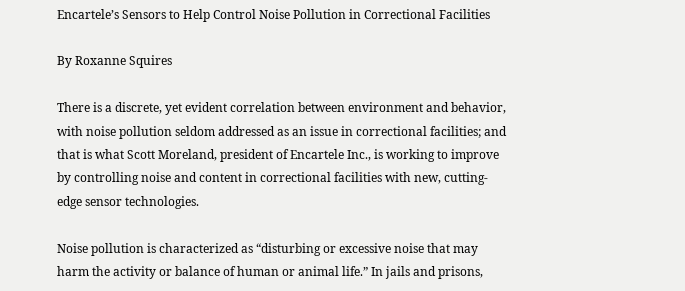Encartele’s Sensors to Help Control Noise Pollution in Correctional Facilities

By Roxanne Squires

There is a discrete, yet evident correlation between environment and behavior, with noise pollution seldom addressed as an issue in correctional facilities; and that is what Scott Moreland, president of Encartele Inc., is working to improve by controlling noise and content in correctional facilities with new, cutting-edge sensor technologies.

Noise pollution is characterized as “disturbing or excessive noise that may harm the activity or balance of human or animal life.” In jails and prisons,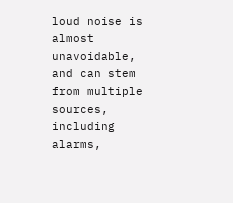loud noise is almost unavoidable, and can stem from multiple sources, including alarms,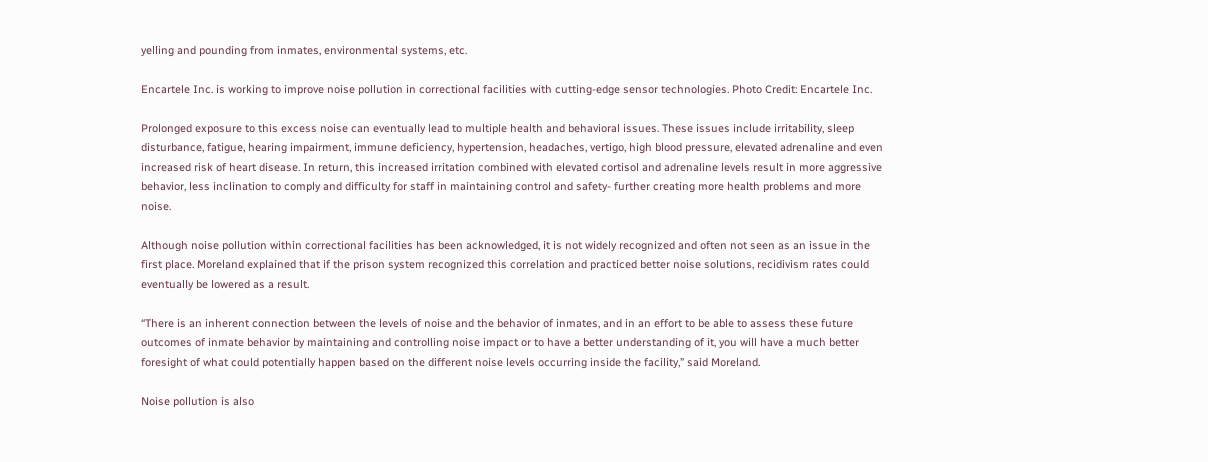yelling and pounding from inmates, environmental systems, etc.

Encartele Inc. is working to improve noise pollution in correctional facilities with cutting-edge sensor technologies. Photo Credit: Encartele Inc.

Prolonged exposure to this excess noise can eventually lead to multiple health and behavioral issues. These issues include irritability, sleep disturbance, fatigue, hearing impairment, immune deficiency, hypertension, headaches, vertigo, high blood pressure, elevated adrenaline and even increased risk of heart disease. In return, this increased irritation combined with elevated cortisol and adrenaline levels result in more aggressive behavior, less inclination to comply and difficulty for staff in maintaining control and safety- further creating more health problems and more noise.

Although noise pollution within correctional facilities has been acknowledged, it is not widely recognized and often not seen as an issue in the first place. Moreland explained that if the prison system recognized this correlation and practiced better noise solutions, recidivism rates could eventually be lowered as a result.

“There is an inherent connection between the levels of noise and the behavior of inmates, and in an effort to be able to assess these future outcomes of inmate behavior by maintaining and controlling noise impact or to have a better understanding of it, you will have a much better foresight of what could potentially happen based on the different noise levels occurring inside the facility,” said Moreland.

Noise pollution is also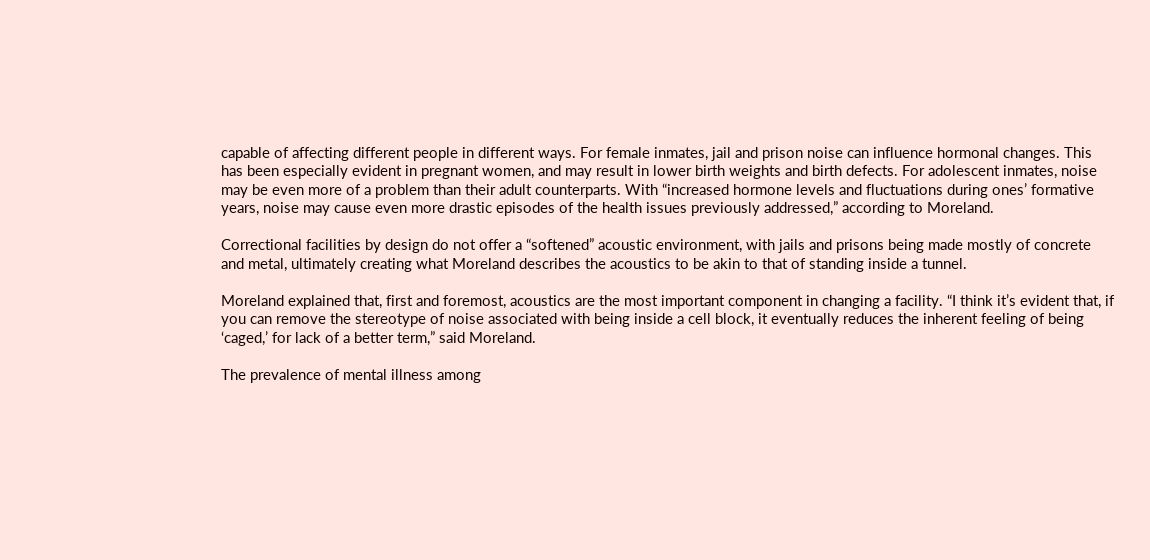capable of affecting different people in different ways. For female inmates, jail and prison noise can influence hormonal changes. This has been especially evident in pregnant women, and may result in lower birth weights and birth defects. For adolescent inmates, noise may be even more of a problem than their adult counterparts. With “increased hormone levels and fluctuations during ones’ formative years, noise may cause even more drastic episodes of the health issues previously addressed,” according to Moreland.

Correctional facilities by design do not offer a “softened” acoustic environment, with jails and prisons being made mostly of concrete and metal, ultimately creating what Moreland describes the acoustics to be akin to that of standing inside a tunnel.

Moreland explained that, first and foremost, acoustics are the most important component in changing a facility. “I think it’s evident that, if you can remove the stereotype of noise associated with being inside a cell block, it eventually reduces the inherent feeling of being ‘caged,’ for lack of a better term,” said Moreland.

The prevalence of mental illness among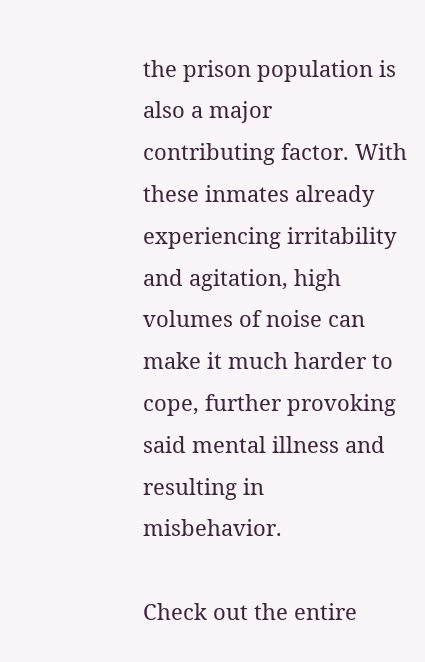the prison population is also a major contributing factor. With these inmates already experiencing irritability and agitation, high volumes of noise can make it much harder to cope, further provoking said mental illness and resulting in misbehavior.

Check out the entire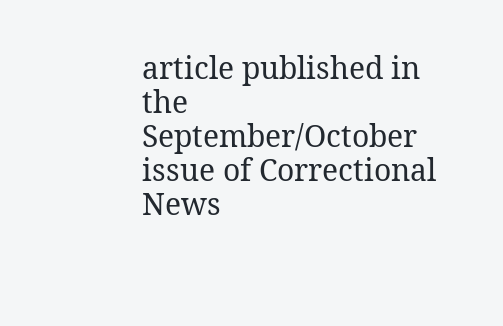article published in the September/October issue of Correctional News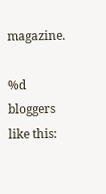magazine.

%d bloggers like this: